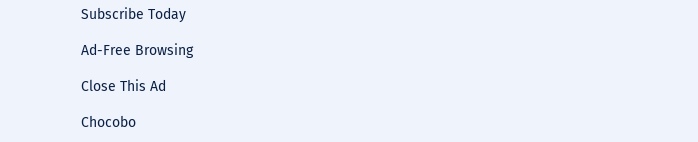Subscribe Today

Ad-Free Browsing

Close This Ad

Chocobo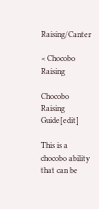Raising/Canter

< Chocobo Raising

Chocobo Raising Guide[edit]

This is a chocobo ability that can be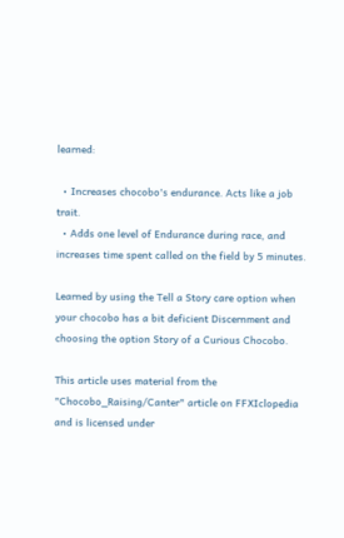learned:

  • Increases chocobo's endurance. Acts like a job trait.
  • Adds one level of Endurance during race, and increases time spent called on the field by 5 minutes.

Learned by using the Tell a Story care option when your chocobo has a bit deficient Discernment and choosing the option Story of a Curious Chocobo.

This article uses material from the "Chocobo_Raising/Canter" article on FFXIclopedia and is licensed under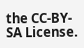the CC-BY-SA License.